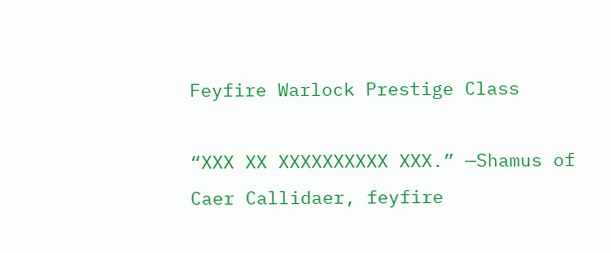Feyfire Warlock Prestige Class

“XXX XX XXXXXXXXXX XXX.” —Shamus of Caer Callidaer, feyfire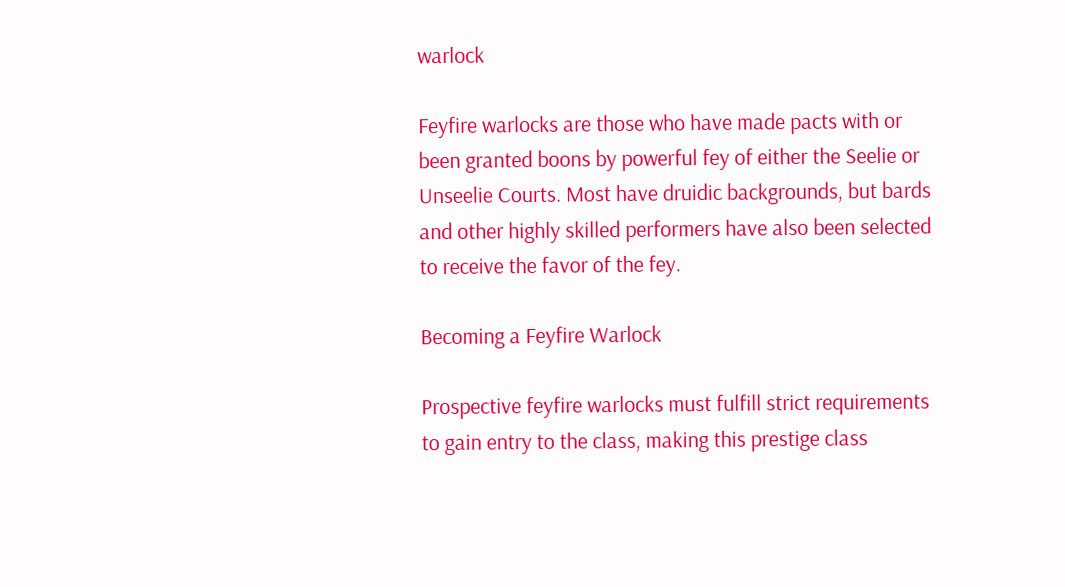warlock

Feyfire warlocks are those who have made pacts with or been granted boons by powerful fey of either the Seelie or Unseelie Courts. Most have druidic backgrounds, but bards and other highly skilled performers have also been selected to receive the favor of the fey.

Becoming a Feyfire Warlock

Prospective feyfire warlocks must fulfill strict requirements to gain entry to the class, making this prestige class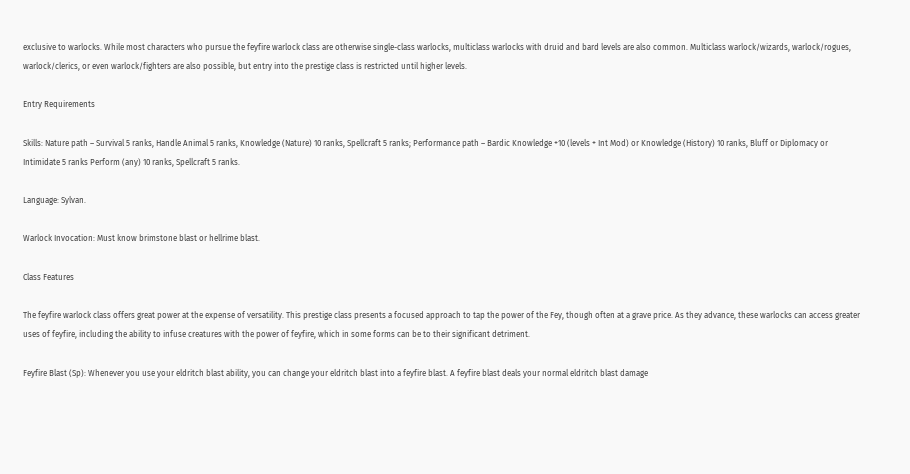exclusive to warlocks. While most characters who pursue the feyfire warlock class are otherwise single-class warlocks, multiclass warlocks with druid and bard levels are also common. Multiclass warlock/wizards, warlock/rogues, warlock/clerics, or even warlock/fighters are also possible, but entry into the prestige class is restricted until higher levels.

Entry Requirements

Skills: Nature path – Survival 5 ranks, Handle Animal 5 ranks, Knowledge (Nature) 10 ranks, Spellcraft 5 ranks; Performance path – Bardic Knowledge +10 (levels + Int Mod) or Knowledge (History) 10 ranks, Bluff or Diplomacy or Intimidate 5 ranks Perform (any) 10 ranks, Spellcraft 5 ranks.

Language: Sylvan.

Warlock Invocation: Must know brimstone blast or hellrime blast.

Class Features

The feyfire warlock class offers great power at the expense of versatility. This prestige class presents a focused approach to tap the power of the Fey, though often at a grave price. As they advance, these warlocks can access greater uses of feyfire, including the ability to infuse creatures with the power of feyfire, which in some forms can be to their significant detriment.

Feyfire Blast (Sp): Whenever you use your eldritch blast ability, you can change your eldritch blast into a feyfire blast. A feyfire blast deals your normal eldritch blast damage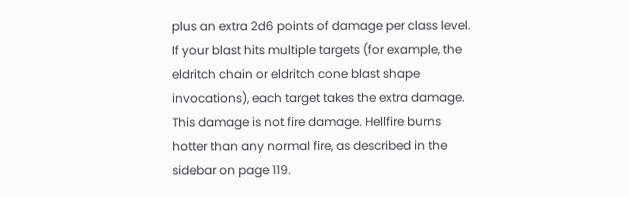plus an extra 2d6 points of damage per class level. If your blast hits multiple targets (for example, the eldritch chain or eldritch cone blast shape invocations), each target takes the extra damage. This damage is not fire damage. Hellfire burns hotter than any normal fire, as described in the sidebar on page 119.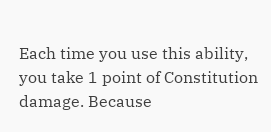Each time you use this ability, you take 1 point of Constitution damage. Because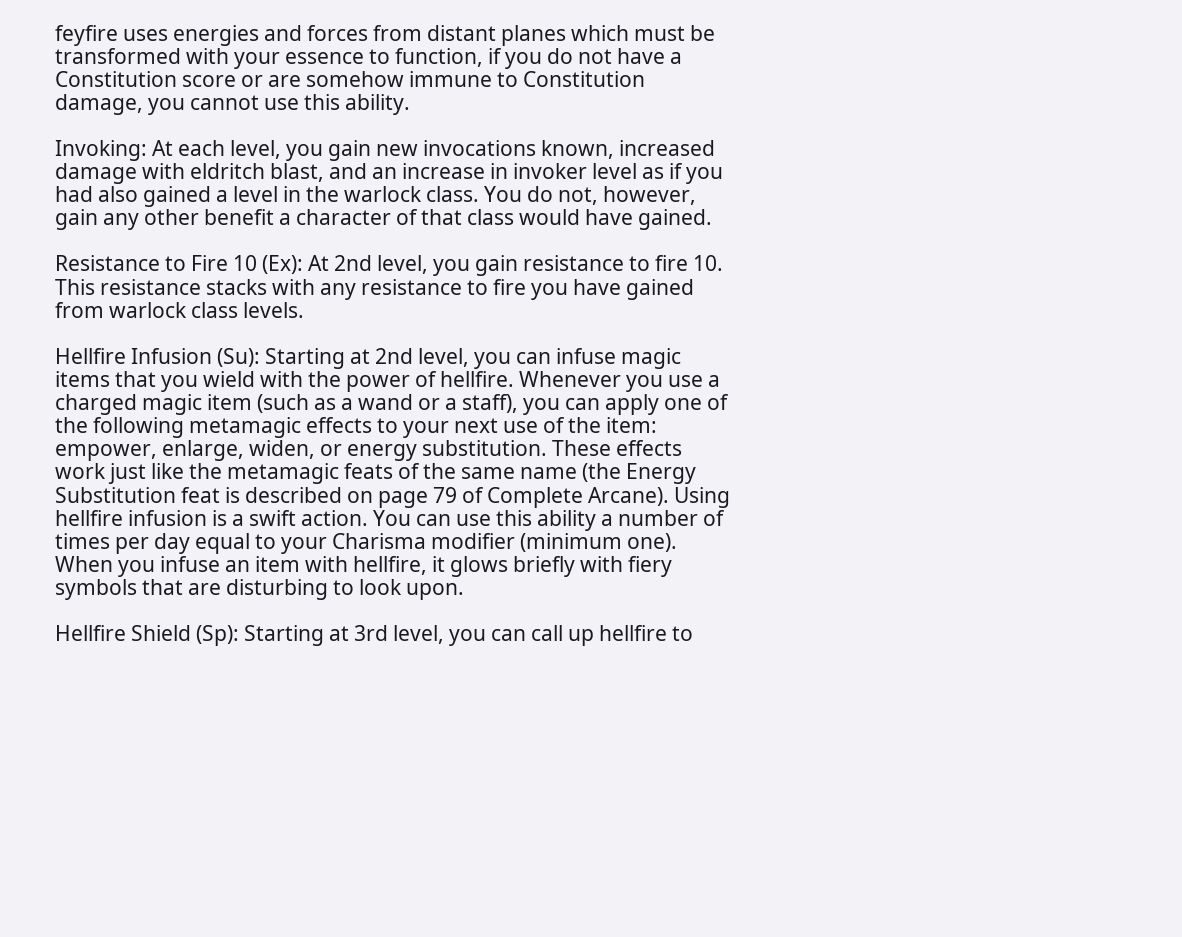feyfire uses energies and forces from distant planes which must be transformed with your essence to function, if you do not have a Constitution score or are somehow immune to Constitution damage, you cannot use this ability.

Invoking: At each level, you gain new invocations known, increased damage with eldritch blast, and an increase in invoker level as if you had also gained a level in the warlock class. You do not, however, gain any other benefit a character of that class would have gained.

Resistance to Fire 10 (Ex): At 2nd level, you gain resistance to fire 10. This resistance stacks with any resistance to fire you have gained from warlock class levels.

Hellfire Infusion (Su): Starting at 2nd level, you can infuse magic items that you wield with the power of hellfire. Whenever you use a charged magic item (such as a wand or a staff), you can apply one of the following metamagic effects to your next use of the item: empower, enlarge, widen, or energy substitution. These effects work just like the metamagic feats of the same name (the Energy Substitution feat is described on page 79 of Complete Arcane). Using hellfire infusion is a swift action. You can use this ability a number of times per day equal to your Charisma modifier (minimum one). When you infuse an item with hellfire, it glows briefly with fiery symbols that are disturbing to look upon.

Hellfire Shield (Sp): Starting at 3rd level, you can call up hellfire to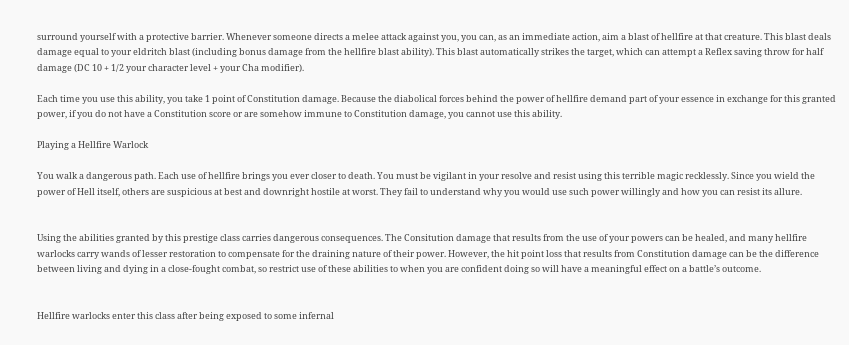surround yourself with a protective barrier. Whenever someone directs a melee attack against you, you can, as an immediate action, aim a blast of hellfire at that creature. This blast deals damage equal to your eldritch blast (including bonus damage from the hellfire blast ability). This blast automatically strikes the target, which can attempt a Reflex saving throw for half damage (DC 10 + 1/2 your character level + your Cha modifier).

Each time you use this ability, you take 1 point of Constitution damage. Because the diabolical forces behind the power of hellfire demand part of your essence in exchange for this granted power, if you do not have a Constitution score or are somehow immune to Constitution damage, you cannot use this ability.

Playing a Hellfire Warlock

You walk a dangerous path. Each use of hellfire brings you ever closer to death. You must be vigilant in your resolve and resist using this terrible magic recklessly. Since you wield the power of Hell itself, others are suspicious at best and downright hostile at worst. They fail to understand why you would use such power willingly and how you can resist its allure.


Using the abilities granted by this prestige class carries dangerous consequences. The Consitution damage that results from the use of your powers can be healed, and many hellfire warlocks carry wands of lesser restoration to compensate for the draining nature of their power. However, the hit point loss that results from Constitution damage can be the difference between living and dying in a close-fought combat, so restrict use of these abilities to when you are confident doing so will have a meaningful effect on a battle’s outcome.


Hellfire warlocks enter this class after being exposed to some infernal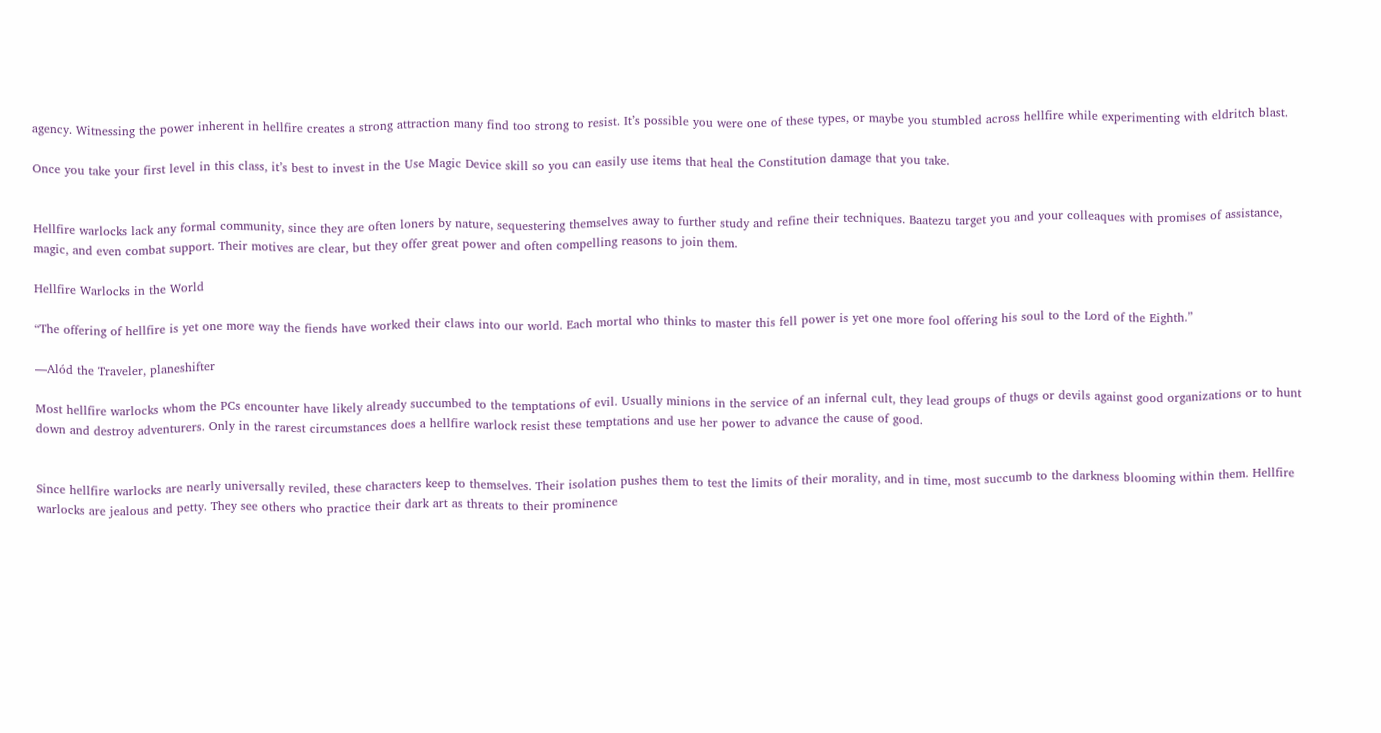agency. Witnessing the power inherent in hellfire creates a strong attraction many find too strong to resist. It’s possible you were one of these types, or maybe you stumbled across hellfire while experimenting with eldritch blast.

Once you take your first level in this class, it’s best to invest in the Use Magic Device skill so you can easily use items that heal the Constitution damage that you take.


Hellfire warlocks lack any formal community, since they are often loners by nature, sequestering themselves away to further study and refine their techniques. Baatezu target you and your colleaques with promises of assistance, magic, and even combat support. Their motives are clear, but they offer great power and often compelling reasons to join them.

Hellfire Warlocks in the World

“The offering of hellfire is yet one more way the fiends have worked their claws into our world. Each mortal who thinks to master this fell power is yet one more fool offering his soul to the Lord of the Eighth.”

—Alód the Traveler, planeshifter

Most hellfire warlocks whom the PCs encounter have likely already succumbed to the temptations of evil. Usually minions in the service of an infernal cult, they lead groups of thugs or devils against good organizations or to hunt down and destroy adventurers. Only in the rarest circumstances does a hellfire warlock resist these temptations and use her power to advance the cause of good.


Since hellfire warlocks are nearly universally reviled, these characters keep to themselves. Their isolation pushes them to test the limits of their morality, and in time, most succumb to the darkness blooming within them. Hellfire warlocks are jealous and petty. They see others who practice their dark art as threats to their prominence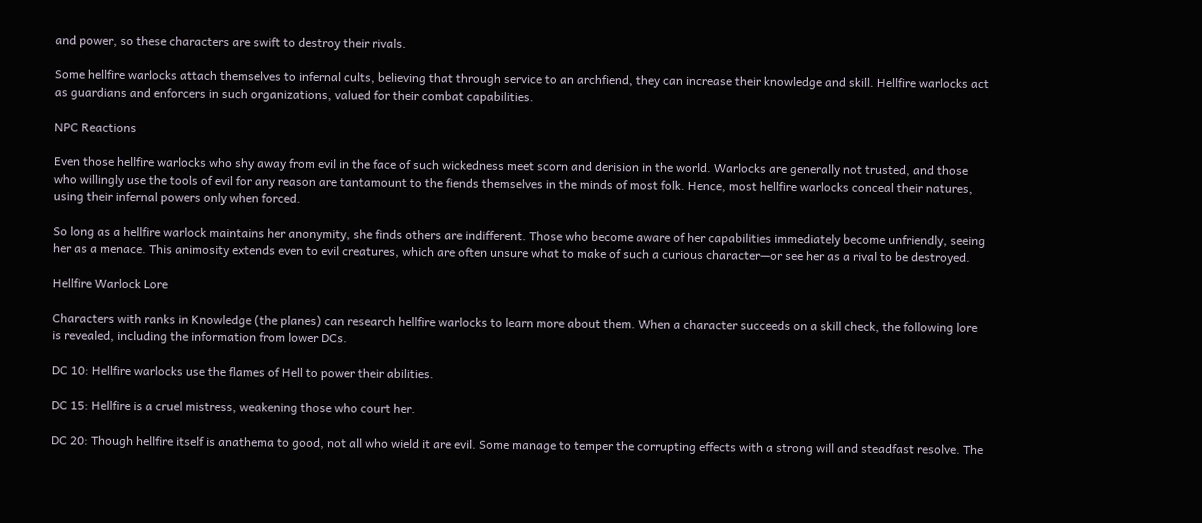and power, so these characters are swift to destroy their rivals.

Some hellfire warlocks attach themselves to infernal cults, believing that through service to an archfiend, they can increase their knowledge and skill. Hellfire warlocks act as guardians and enforcers in such organizations, valued for their combat capabilities.

NPC Reactions

Even those hellfire warlocks who shy away from evil in the face of such wickedness meet scorn and derision in the world. Warlocks are generally not trusted, and those who willingly use the tools of evil for any reason are tantamount to the fiends themselves in the minds of most folk. Hence, most hellfire warlocks conceal their natures, using their infernal powers only when forced.

So long as a hellfire warlock maintains her anonymity, she finds others are indifferent. Those who become aware of her capabilities immediately become unfriendly, seeing her as a menace. This animosity extends even to evil creatures, which are often unsure what to make of such a curious character—or see her as a rival to be destroyed.

Hellfire Warlock Lore

Characters with ranks in Knowledge (the planes) can research hellfire warlocks to learn more about them. When a character succeeds on a skill check, the following lore is revealed, including the information from lower DCs.

DC 10: Hellfire warlocks use the flames of Hell to power their abilities.

DC 15: Hellfire is a cruel mistress, weakening those who court her.

DC 20: Though hellfire itself is anathema to good, not all who wield it are evil. Some manage to temper the corrupting effects with a strong will and steadfast resolve. The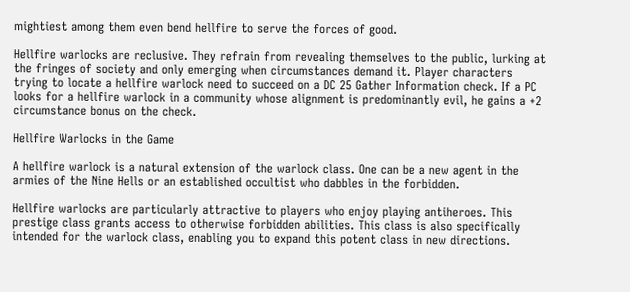mightiest among them even bend hellfire to serve the forces of good.

Hellfire warlocks are reclusive. They refrain from revealing themselves to the public, lurking at the fringes of society and only emerging when circumstances demand it. Player characters trying to locate a hellfire warlock need to succeed on a DC 25 Gather Information check. If a PC looks for a hellfire warlock in a community whose alignment is predominantly evil, he gains a +2 circumstance bonus on the check.

Hellfire Warlocks in the Game

A hellfire warlock is a natural extension of the warlock class. One can be a new agent in the armies of the Nine Hells or an established occultist who dabbles in the forbidden.

Hellfire warlocks are particularly attractive to players who enjoy playing antiheroes. This prestige class grants access to otherwise forbidden abilities. This class is also specifically intended for the warlock class, enabling you to expand this potent class in new directions.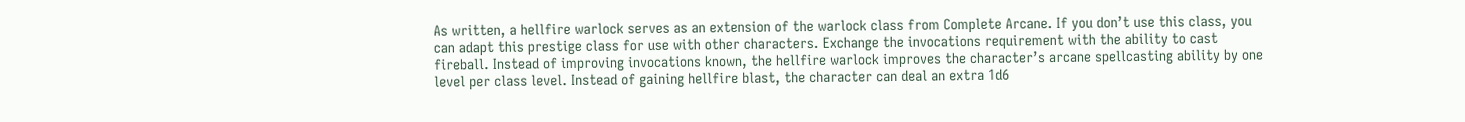As written, a hellfire warlock serves as an extension of the warlock class from Complete Arcane. If you don’t use this class, you can adapt this prestige class for use with other characters. Exchange the invocations requirement with the ability to cast fireball. Instead of improving invocations known, the hellfire warlock improves the character’s arcane spellcasting ability by one level per class level. Instead of gaining hellfire blast, the character can deal an extra 1d6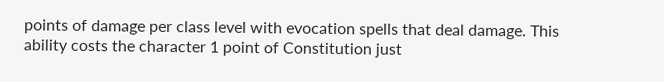points of damage per class level with evocation spells that deal damage. This ability costs the character 1 point of Constitution just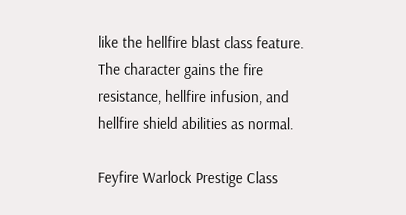like the hellfire blast class feature. The character gains the fire resistance, hellfire infusion, and hellfire shield abilities as normal.

Feyfire Warlock Prestige Class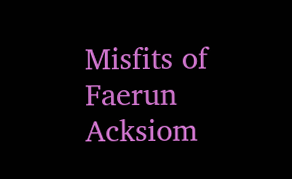Misfits of Faerun Acksiom